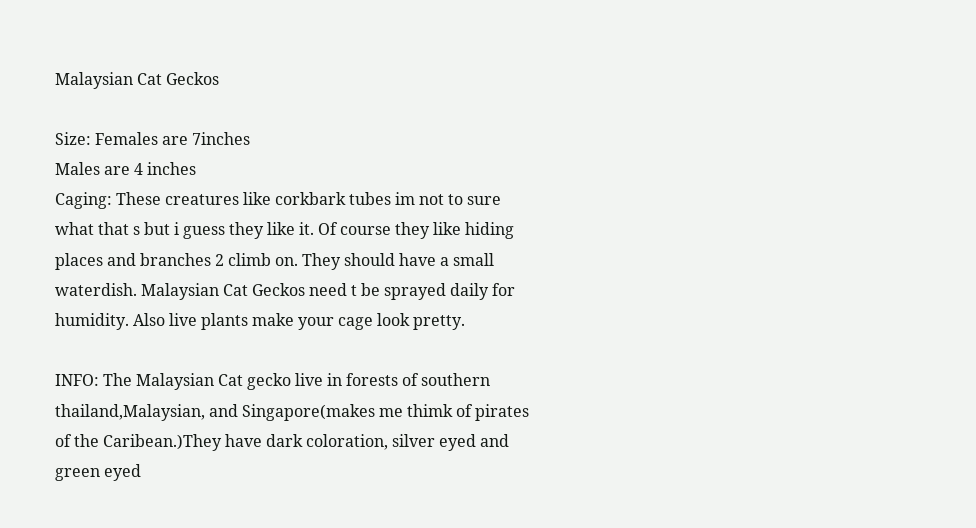Malaysian Cat Geckos

Size: Females are 7inches
Males are 4 inches
Caging: These creatures like corkbark tubes im not to sure what that s but i guess they like it. Of course they like hiding places and branches 2 climb on. They should have a small waterdish. Malaysian Cat Geckos need t be sprayed daily for humidity. Also live plants make your cage look pretty.

INFO: The Malaysian Cat gecko live in forests of southern thailand,Malaysian, and Singapore(makes me thimk of pirates of the Caribean.)They have dark coloration, silver eyed and green eyed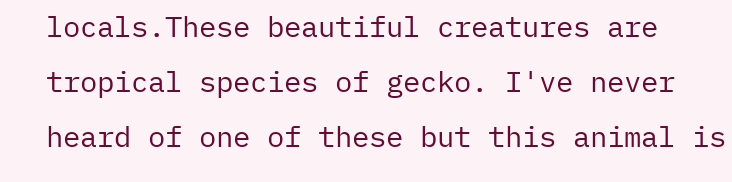locals.These beautiful creatures are tropical species of gecko. I've never heard of one of these but this animal is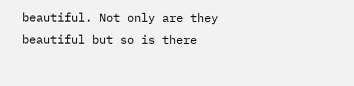beautiful. Not only are they beautiful but so is there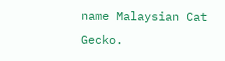name Malaysian Cat Gecko.